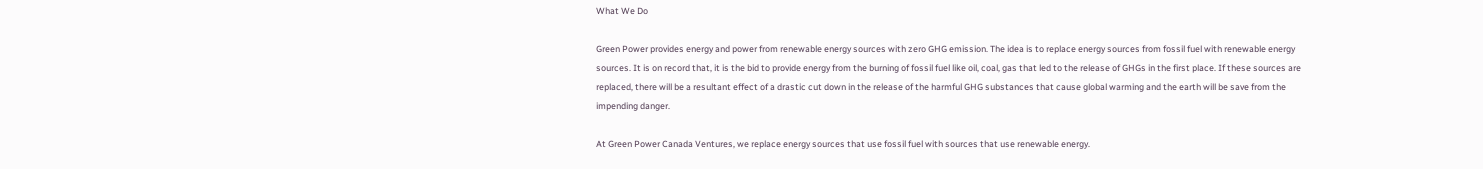What We Do

Green Power provides energy and power from renewable energy sources with zero GHG emission. The idea is to replace energy sources from fossil fuel with renewable energy sources. It is on record that, it is the bid to provide energy from the burning of fossil fuel like oil, coal, gas that led to the release of GHGs in the first place. If these sources are replaced, there will be a resultant effect of a drastic cut down in the release of the harmful GHG substances that cause global warming and the earth will be save from the impending danger.

At Green Power Canada Ventures, we replace energy sources that use fossil fuel with sources that use renewable energy.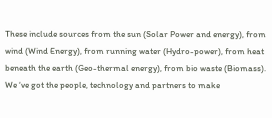These include sources from the sun (Solar Power and energy), from wind (Wind Energy), from running water (Hydro-power), from heat beneath the earth (Geo-thermal energy), from bio waste (Biomass). We ‘ve got the people, technology and partners to make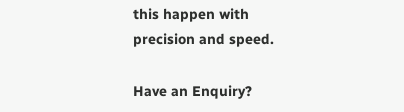this happen with precision and speed.

Have an Enquiry?